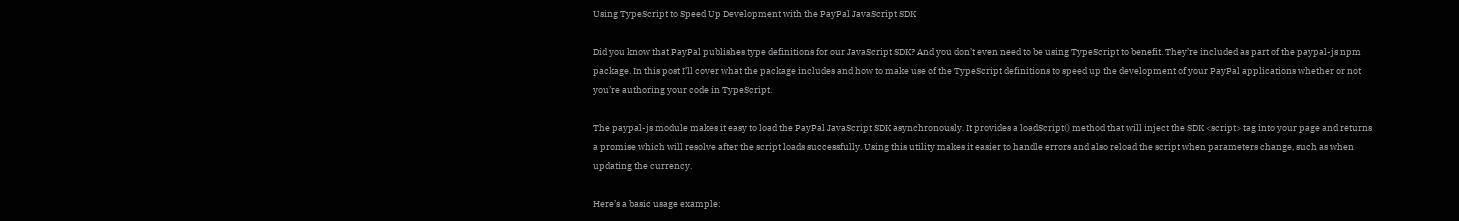Using TypeScript to Speed Up Development with the PayPal JavaScript SDK

Did you know that PayPal publishes type definitions for our JavaScript SDK? And you don’t even need to be using TypeScript to benefit. They’re included as part of the paypal-js npm package. In this post I’ll cover what the package includes and how to make use of the TypeScript definitions to speed up the development of your PayPal applications whether or not you’re authoring your code in TypeScript.

The paypal-js module makes it easy to load the PayPal JavaScript SDK asynchronously. It provides a loadScript() method that will inject the SDK <script> tag into your page and returns a promise which will resolve after the script loads successfully. Using this utility makes it easier to handle errors and also reload the script when parameters change, such as when updating the currency.

Here’s a basic usage example: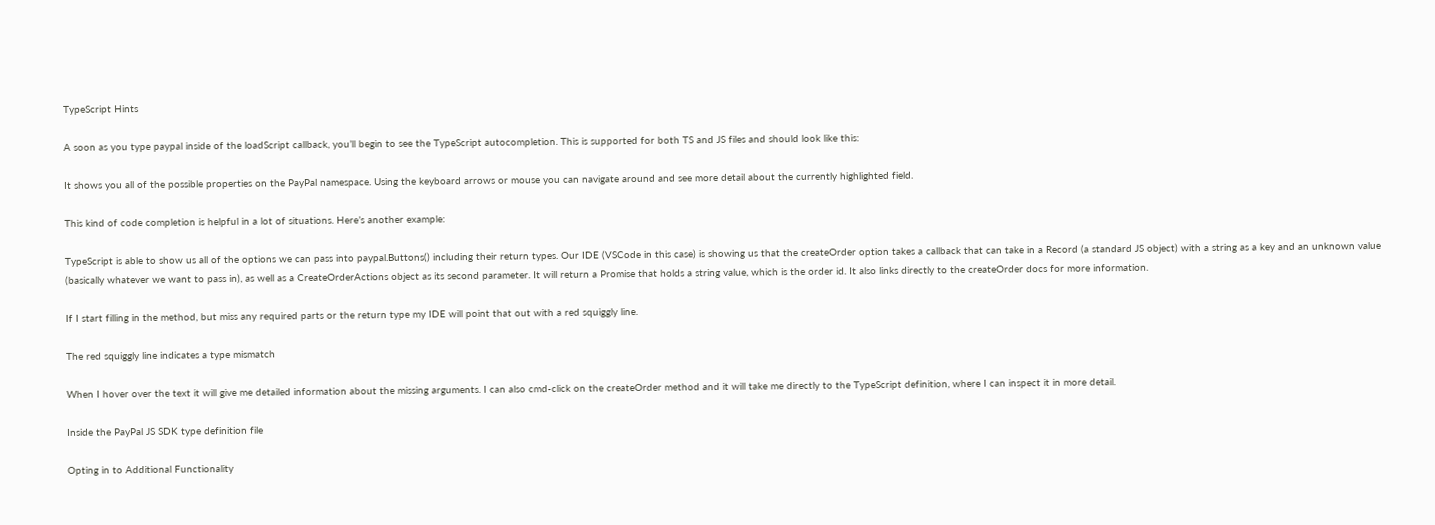TypeScript Hints

A soon as you type paypal inside of the loadScript callback, you’ll begin to see the TypeScript autocompletion. This is supported for both TS and JS files and should look like this:

It shows you all of the possible properties on the PayPal namespace. Using the keyboard arrows or mouse you can navigate around and see more detail about the currently highlighted field.

This kind of code completion is helpful in a lot of situations. Here’s another example:

TypeScript is able to show us all of the options we can pass into paypal.Buttons() including their return types. Our IDE (VSCode in this case) is showing us that the createOrder option takes a callback that can take in a Record (a standard JS object) with a string as a key and an unknown value (basically whatever we want to pass in), as well as a CreateOrderActions object as its second parameter. It will return a Promise that holds a string value, which is the order id. It also links directly to the createOrder docs for more information.

If I start filling in the method, but miss any required parts or the return type my IDE will point that out with a red squiggly line.

The red squiggly line indicates a type mismatch

When I hover over the text it will give me detailed information about the missing arguments. I can also cmd-click on the createOrder method and it will take me directly to the TypeScript definition, where I can inspect it in more detail.

Inside the PayPal JS SDK type definition file

Opting in to Additional Functionality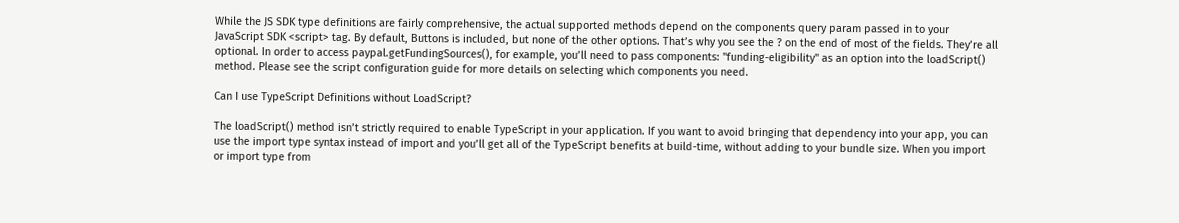While the JS SDK type definitions are fairly comprehensive, the actual supported methods depend on the components query param passed in to your JavaScript SDK <script> tag. By default, Buttons is included, but none of the other options. That’s why you see the ? on the end of most of the fields. They’re all optional. In order to access paypal.getFundingSources(), for example, you’ll need to pass components: "funding-eligibility" as an option into the loadScript() method. Please see the script configuration guide for more details on selecting which components you need.

Can I use TypeScript Definitions without LoadScript?

The loadScript() method isn’t strictly required to enable TypeScript in your application. If you want to avoid bringing that dependency into your app, you can use the import type syntax instead of import and you’ll get all of the TypeScript benefits at build-time, without adding to your bundle size. When you import or import type from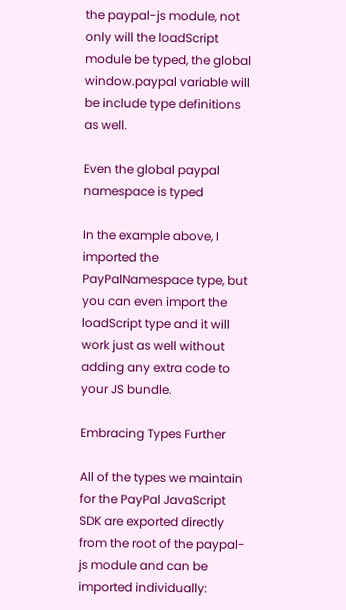the paypal-js module, not only will the loadScript module be typed, the global window.paypal variable will be include type definitions as well.

Even the global paypal namespace is typed

In the example above, I imported the PayPalNamespace type, but you can even import the loadScript type and it will work just as well without adding any extra code to your JS bundle.

Embracing Types Further

All of the types we maintain for the PayPal JavaScript SDK are exported directly from the root of the paypal-js module and can be imported individually: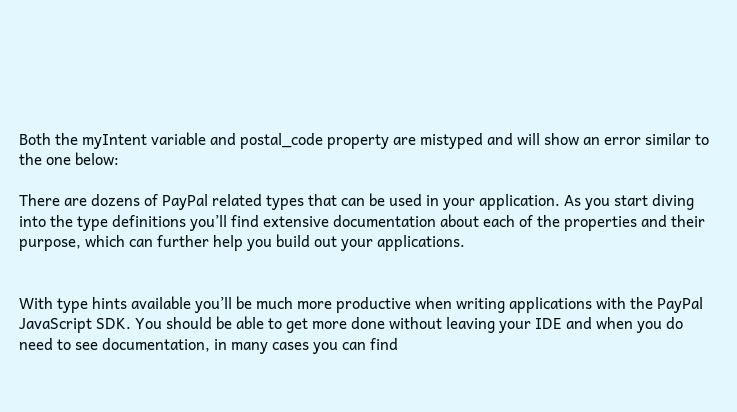Both the myIntent variable and postal_code property are mistyped and will show an error similar to the one below:

There are dozens of PayPal related types that can be used in your application. As you start diving into the type definitions you’ll find extensive documentation about each of the properties and their purpose, which can further help you build out your applications.


With type hints available you’ll be much more productive when writing applications with the PayPal JavaScript SDK. You should be able to get more done without leaving your IDE and when you do need to see documentation, in many cases you can find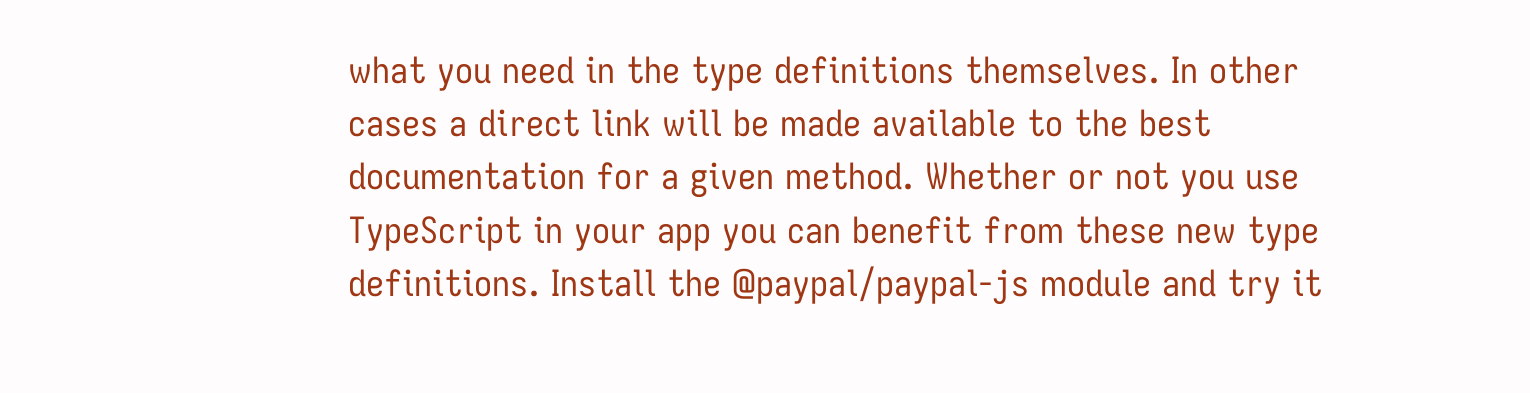what you need in the type definitions themselves. In other cases a direct link will be made available to the best documentation for a given method. Whether or not you use TypeScript in your app you can benefit from these new type definitions. Install the @paypal/paypal-js module and try it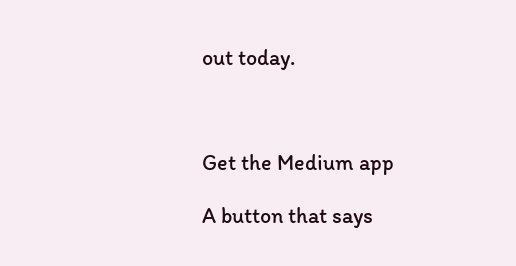out today.



Get the Medium app

A button that says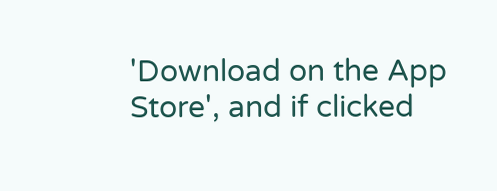'Download on the App Store', and if clicked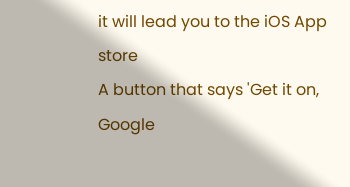it will lead you to the iOS App store
A button that says 'Get it on, Google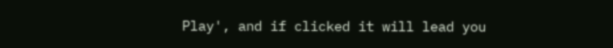Play', and if clicked it will lead you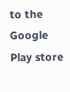to the Google Play store